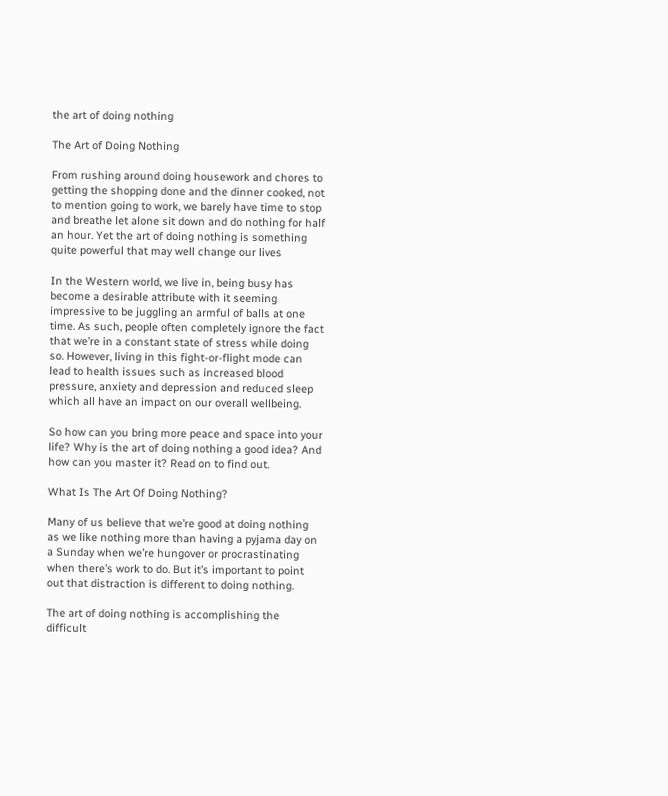the art of doing nothing

The Art of Doing Nothing

From rushing around doing housework and chores to getting the shopping done and the dinner cooked, not to mention going to work, we barely have time to stop and breathe let alone sit down and do nothing for half an hour. Yet the art of doing nothing is something quite powerful that may well change our lives

In the Western world, we live in, being busy has become a desirable attribute with it seeming impressive to be juggling an armful of balls at one time. As such, people often completely ignore the fact that we’re in a constant state of stress while doing so. However, living in this fight-or-flight mode can lead to health issues such as increased blood pressure, anxiety and depression and reduced sleep which all have an impact on our overall wellbeing.

So how can you bring more peace and space into your life? Why is the art of doing nothing a good idea? And how can you master it? Read on to find out.

What Is The Art Of Doing Nothing?

Many of us believe that we’re good at doing nothing as we like nothing more than having a pyjama day on a Sunday when we’re hungover or procrastinating when there’s work to do. But it’s important to point out that distraction is different to doing nothing.

The art of doing nothing is accomplishing the difficult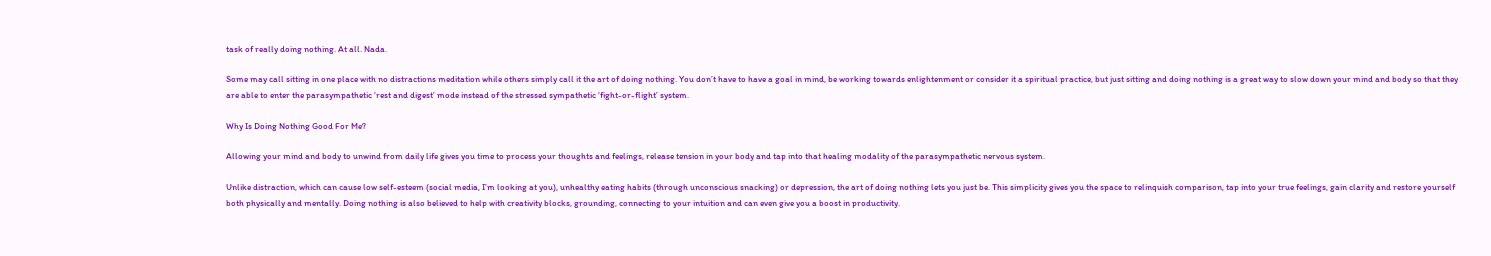task of really doing nothing. At all. Nada.

Some may call sitting in one place with no distractions meditation while others simply call it the art of doing nothing. You don’t have to have a goal in mind, be working towards enlightenment or consider it a spiritual practice, but just sitting and doing nothing is a great way to slow down your mind and body so that they are able to enter the parasympathetic ‘rest and digest’ mode instead of the stressed sympathetic ‘fight-or-flight’ system.

Why Is Doing Nothing Good For Me?

Allowing your mind and body to unwind from daily life gives you time to process your thoughts and feelings, release tension in your body and tap into that healing modality of the parasympathetic nervous system.

Unlike distraction, which can cause low self-esteem (social media, I’m looking at you), unhealthy eating habits (through unconscious snacking) or depression, the art of doing nothing lets you just be. This simplicity gives you the space to relinquish comparison, tap into your true feelings, gain clarity and restore yourself both physically and mentally. Doing nothing is also believed to help with creativity blocks, grounding, connecting to your intuition and can even give you a boost in productivity.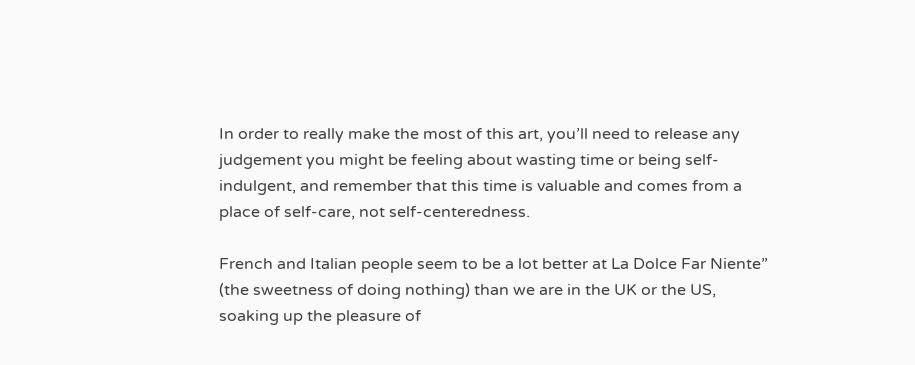In order to really make the most of this art, you’ll need to release any judgement you might be feeling about wasting time or being self-indulgent, and remember that this time is valuable and comes from a place of self-care, not self-centeredness.

French and Italian people seem to be a lot better at La Dolce Far Niente” (the sweetness of doing nothing) than we are in the UK or the US, soaking up the pleasure of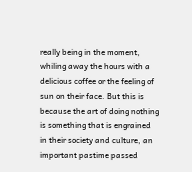really being in the moment, whiling away the hours with a delicious coffee or the feeling of sun on their face. But this is because the art of doing nothing is something that is engrained in their society and culture, an important pastime passed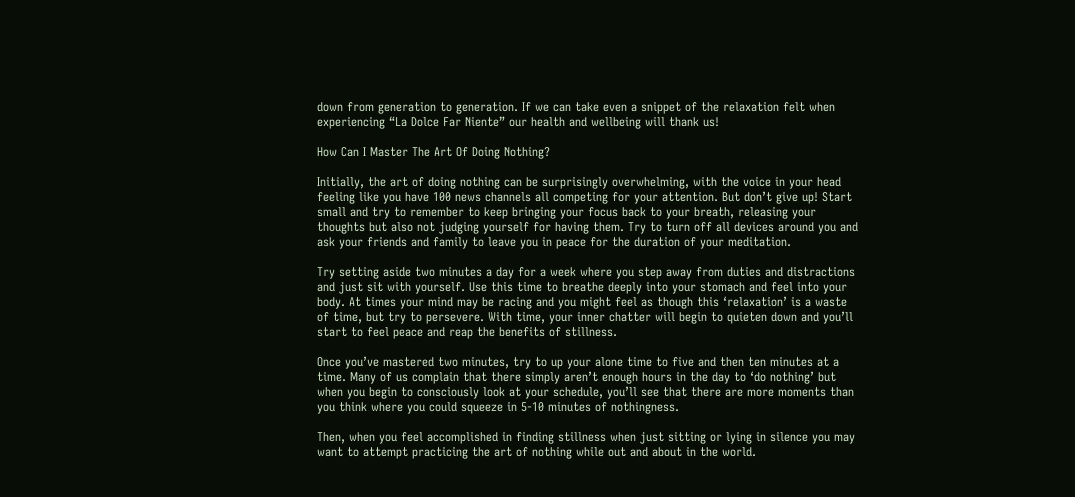down from generation to generation. If we can take even a snippet of the relaxation felt when experiencing “La Dolce Far Niente” our health and wellbeing will thank us!

How Can I Master The Art Of Doing Nothing?

Initially, the art of doing nothing can be surprisingly overwhelming, with the voice in your head feeling like you have 100 news channels all competing for your attention. But don’t give up! Start small and try to remember to keep bringing your focus back to your breath, releasing your thoughts but also not judging yourself for having them. Try to turn off all devices around you and ask your friends and family to leave you in peace for the duration of your meditation.

Try setting aside two minutes a day for a week where you step away from duties and distractions and just sit with yourself. Use this time to breathe deeply into your stomach and feel into your body. At times your mind may be racing and you might feel as though this ‘relaxation’ is a waste of time, but try to persevere. With time, your inner chatter will begin to quieten down and you’ll start to feel peace and reap the benefits of stillness.

Once you’ve mastered two minutes, try to up your alone time to five and then ten minutes at a time. Many of us complain that there simply aren’t enough hours in the day to ‘do nothing’ but when you begin to consciously look at your schedule, you’ll see that there are more moments than you think where you could squeeze in 5-10 minutes of nothingness.

Then, when you feel accomplished in finding stillness when just sitting or lying in silence you may want to attempt practicing the art of nothing while out and about in the world.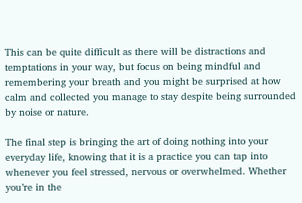This can be quite difficult as there will be distractions and temptations in your way, but focus on being mindful and remembering your breath and you might be surprised at how calm and collected you manage to stay despite being surrounded by noise or nature.

The final step is bringing the art of doing nothing into your everyday life, knowing that it is a practice you can tap into whenever you feel stressed, nervous or overwhelmed. Whether you’re in the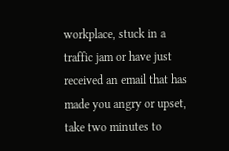workplace, stuck in a traffic jam or have just received an email that has made you angry or upset, take two minutes to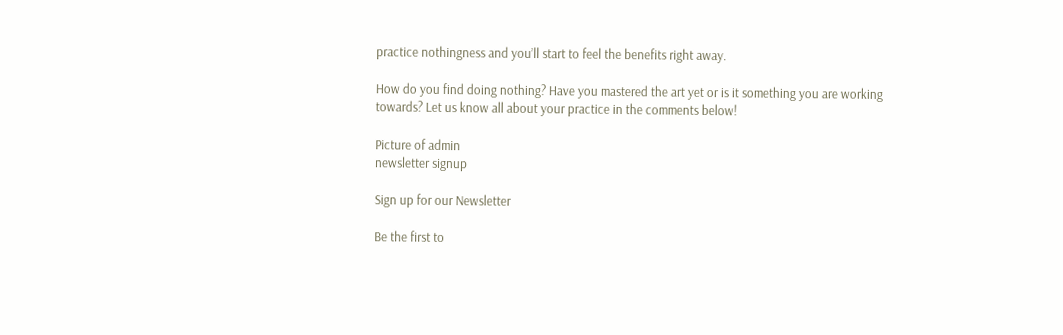practice nothingness and you’ll start to feel the benefits right away.

How do you find doing nothing? Have you mastered the art yet or is it something you are working towards? Let us know all about your practice in the comments below!

Picture of admin
newsletter signup

Sign up for our Newsletter

Be the first to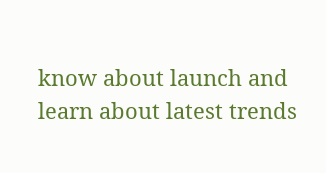know about launch and learn about latest trends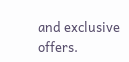and exclusive offers.